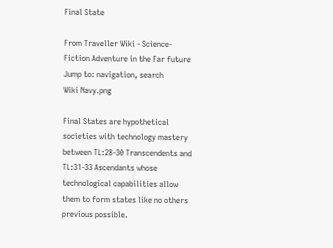Final State

From Traveller Wiki - Science-Fiction Adventure in the Far future
Jump to: navigation, search
Wiki Navy.png

Final States are hypothetical societies with technology mastery between TL:28-30 Transcendents and TL:31-33 Ascendants whose technological capabilities allow them to form states like no others previous possible.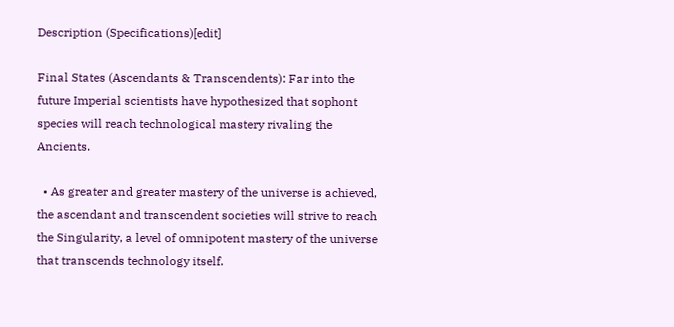Description (Specifications)[edit]

Final States (Ascendants & Transcendents): Far into the future Imperial scientists have hypothesized that sophont species will reach technological mastery rivaling the Ancients.

  • As greater and greater mastery of the universe is achieved, the ascendant and transcendent societies will strive to reach the Singularity, a level of omnipotent mastery of the universe that transcends technology itself.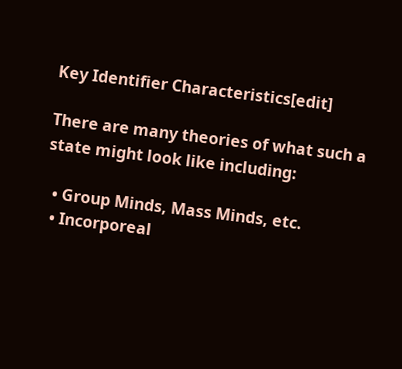Key Identifier Characteristics[edit]

There are many theories of what such a state might look like including:

  • Group Minds, Mass Minds, etc.
  • Incorporeal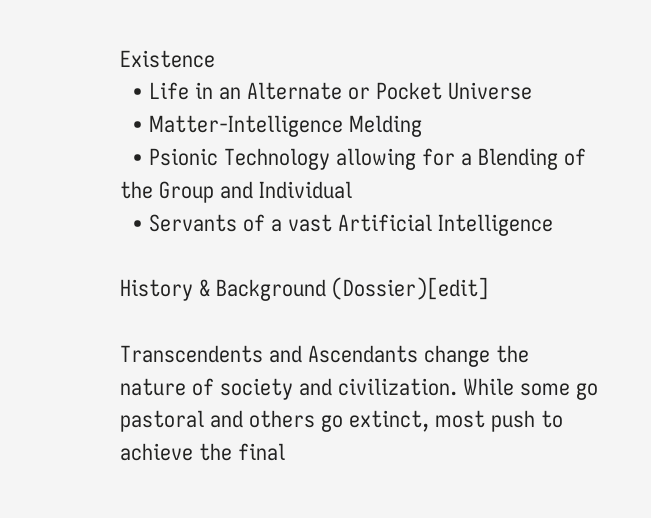Existence
  • Life in an Alternate or Pocket Universe
  • Matter-Intelligence Melding
  • Psionic Technology allowing for a Blending of the Group and Individual
  • Servants of a vast Artificial Intelligence

History & Background (Dossier)[edit]

Transcendents and Ascendants change the nature of society and civilization. While some go pastoral and others go extinct, most push to achieve the final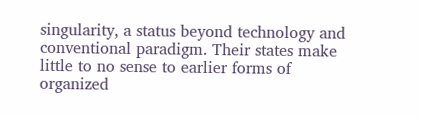singularity, a status beyond technology and conventional paradigm. Their states make little to no sense to earlier forms of organized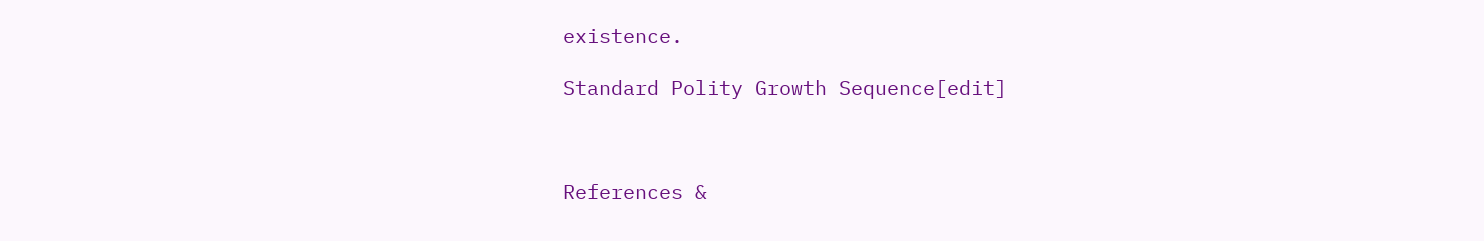existence.

Standard Polity Growth Sequence[edit]



References &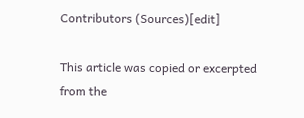Contributors (Sources)[edit]

This article was copied or excerpted from the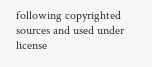following copyrighted sources and used under license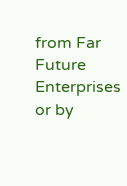from Far Future Enterprises or by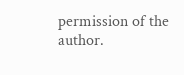permission of the author.